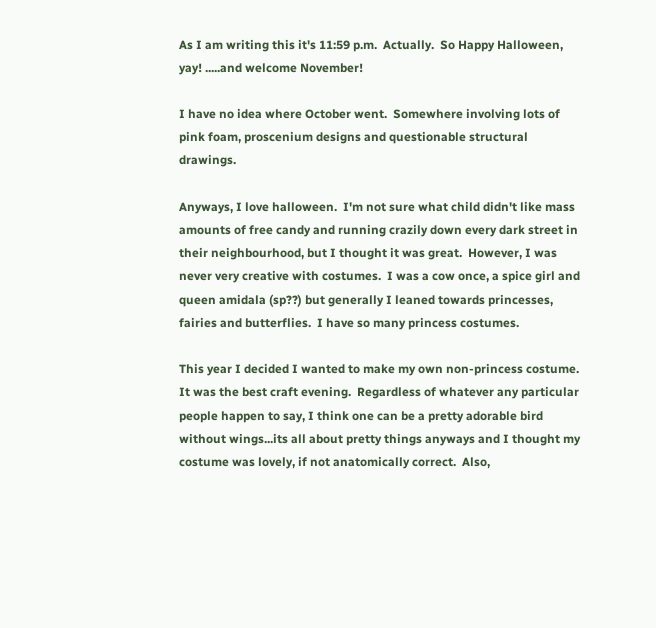As I am writing this it's 11:59 p.m.  Actually.  So Happy Halloween, yay! .....and welcome November!

I have no idea where October went.  Somewhere involving lots of pink foam, proscenium designs and questionable structural drawings.

Anyways, I love halloween.  I'm not sure what child didn't like mass amounts of free candy and running crazily down every dark street in their neighbourhood, but I thought it was great.  However, I was never very creative with costumes.  I was a cow once, a spice girl and queen amidala (sp??) but generally I leaned towards princesses, fairies and butterflies.  I have so many princess costumes.

This year I decided I wanted to make my own non-princess costume.  It was the best craft evening.  Regardless of whatever any particular people happen to say, I think one can be a pretty adorable bird without wings...its all about pretty things anyways and I thought my costume was lovely, if not anatomically correct.  Also,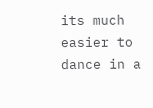its much easier to dance in a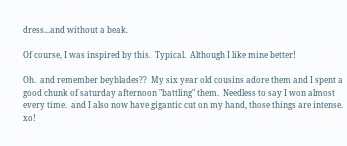dress...and without a beak.

Of course, I was inspired by this.  Typical.  Although I like mine better!

Oh.  and remember beyblades??  My six year old cousins adore them and I spent a good chunk of saturday afternoon "battling" them.  Needless to say I won almost every time.  and I also now have gigantic cut on my hand, those things are intense.  xo!